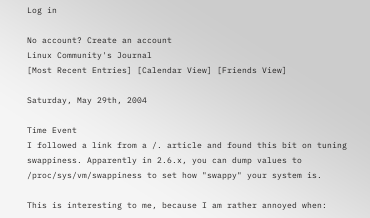Log in

No account? Create an account
Linux Community's Journal
[Most Recent Entries] [Calendar View] [Friends View]

Saturday, May 29th, 2004

Time Event
I followed a link from a /. article and found this bit on tuning swappiness. Apparently in 2.6.x, you can dump values to /proc/sys/vm/swappiness to set how "swappy" your system is.

This is interesting to me, because I am rather annoyed when: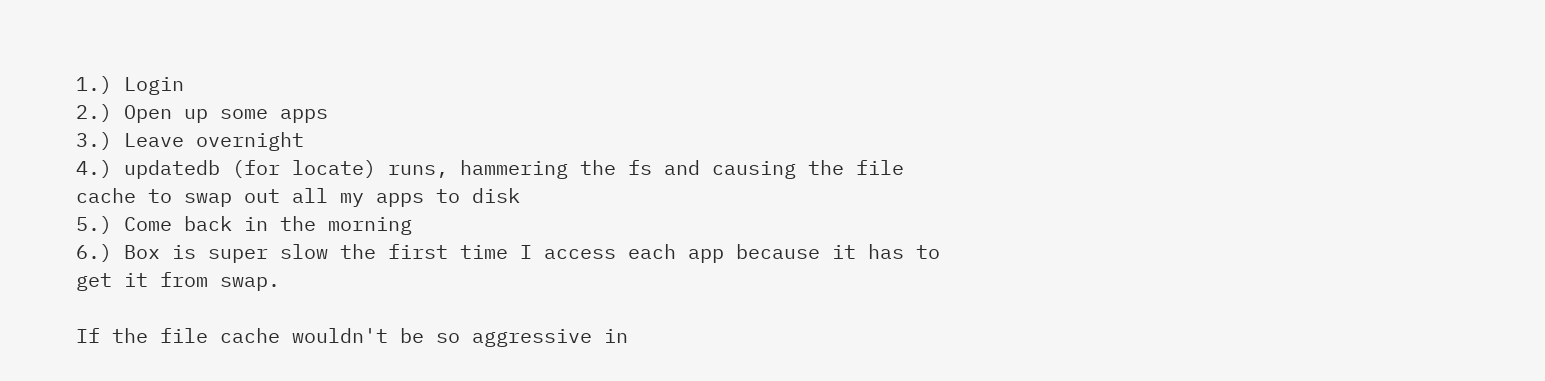1.) Login
2.) Open up some apps
3.) Leave overnight
4.) updatedb (for locate) runs, hammering the fs and causing the file cache to swap out all my apps to disk
5.) Come back in the morning
6.) Box is super slow the first time I access each app because it has to get it from swap.

If the file cache wouldn't be so aggressive in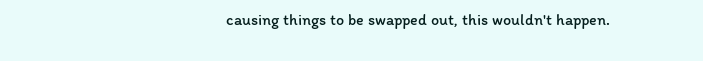causing things to be swapped out, this wouldn't happen.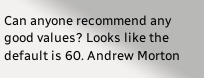Can anyone recommend any good values? Looks like the default is 60. Andrew Morton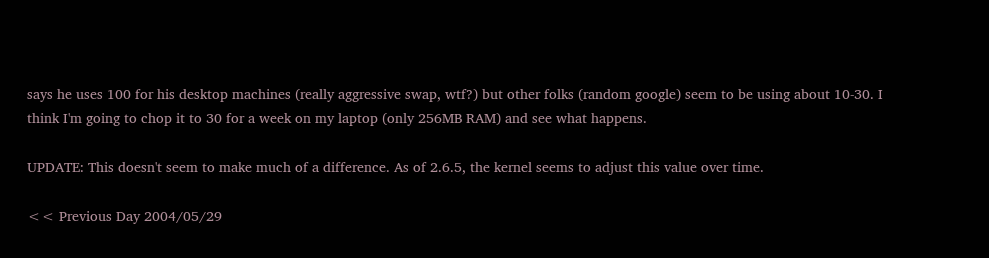says he uses 100 for his desktop machines (really aggressive swap, wtf?) but other folks (random google) seem to be using about 10-30. I think I'm going to chop it to 30 for a week on my laptop (only 256MB RAM) and see what happens.

UPDATE: This doesn't seem to make much of a difference. As of 2.6.5, the kernel seems to adjust this value over time.

<< Previous Day 2004/05/29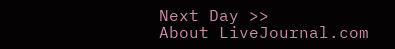Next Day >>
About LiveJournal.com